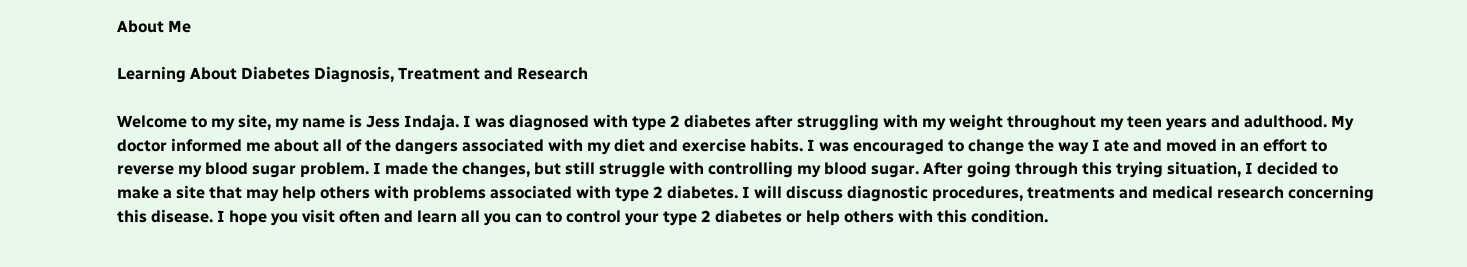About Me

Learning About Diabetes Diagnosis, Treatment and Research

Welcome to my site, my name is Jess Indaja. I was diagnosed with type 2 diabetes after struggling with my weight throughout my teen years and adulthood. My doctor informed me about all of the dangers associated with my diet and exercise habits. I was encouraged to change the way I ate and moved in an effort to reverse my blood sugar problem. I made the changes, but still struggle with controlling my blood sugar. After going through this trying situation, I decided to make a site that may help others with problems associated with type 2 diabetes. I will discuss diagnostic procedures, treatments and medical research concerning this disease. I hope you visit often and learn all you can to control your type 2 diabetes or help others with this condition.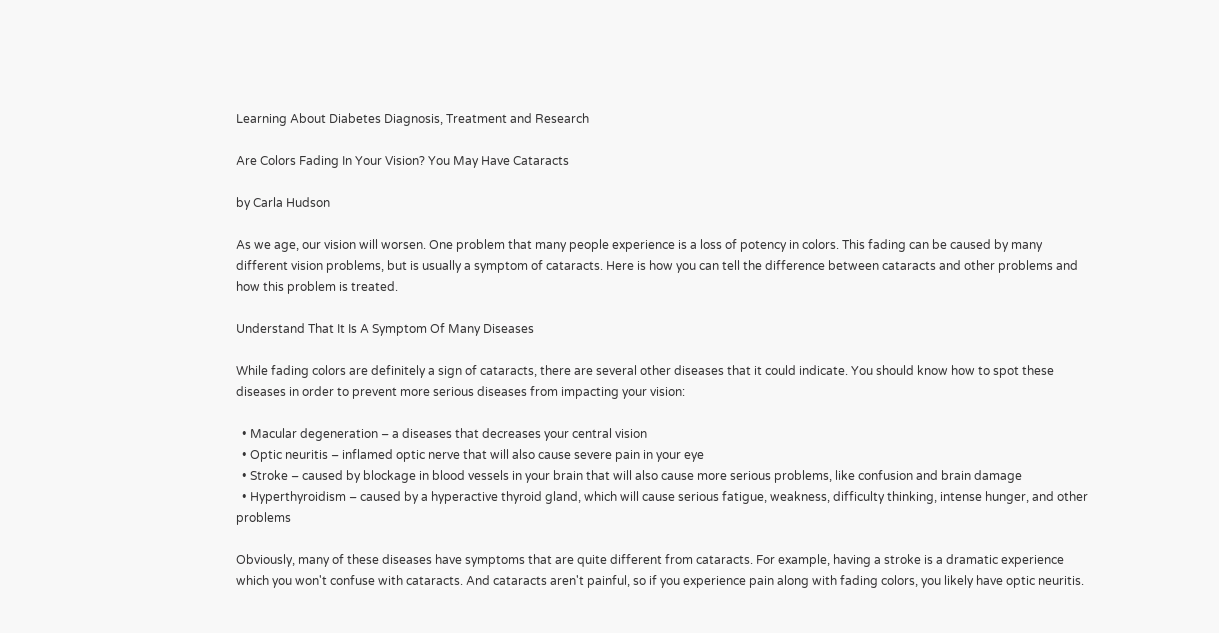Learning About Diabetes Diagnosis, Treatment and Research

Are Colors Fading In Your Vision? You May Have Cataracts

by Carla Hudson

As we age, our vision will worsen. One problem that many people experience is a loss of potency in colors. This fading can be caused by many different vision problems, but is usually a symptom of cataracts. Here is how you can tell the difference between cataracts and other problems and how this problem is treated.

Understand That It Is A Symptom Of Many Diseases

While fading colors are definitely a sign of cataracts, there are several other diseases that it could indicate. You should know how to spot these diseases in order to prevent more serious diseases from impacting your vision:

  • Macular degeneration – a diseases that decreases your central vision
  • Optic neuritis – inflamed optic nerve that will also cause severe pain in your eye
  • Stroke – caused by blockage in blood vessels in your brain that will also cause more serious problems, like confusion and brain damage
  • Hyperthyroidism – caused by a hyperactive thyroid gland, which will cause serious fatigue, weakness, difficulty thinking, intense hunger, and other problems

Obviously, many of these diseases have symptoms that are quite different from cataracts. For example, having a stroke is a dramatic experience which you won't confuse with cataracts. And cataracts aren't painful, so if you experience pain along with fading colors, you likely have optic neuritis.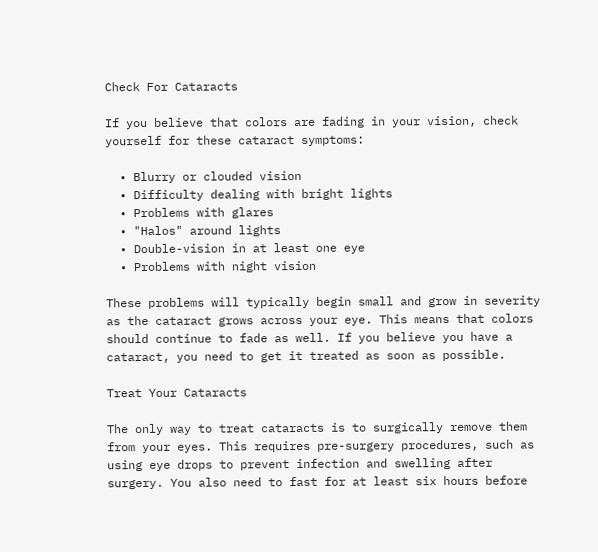Check For Cataracts

If you believe that colors are fading in your vision, check yourself for these cataract symptoms:

  • Blurry or clouded vision
  • Difficulty dealing with bright lights
  • Problems with glares
  • "Halos" around lights
  • Double-vision in at least one eye
  • Problems with night vision

These problems will typically begin small and grow in severity as the cataract grows across your eye. This means that colors should continue to fade as well. If you believe you have a cataract, you need to get it treated as soon as possible.

Treat Your Cataracts

The only way to treat cataracts is to surgically remove them from your eyes. This requires pre-surgery procedures, such as using eye drops to prevent infection and swelling after surgery. You also need to fast for at least six hours before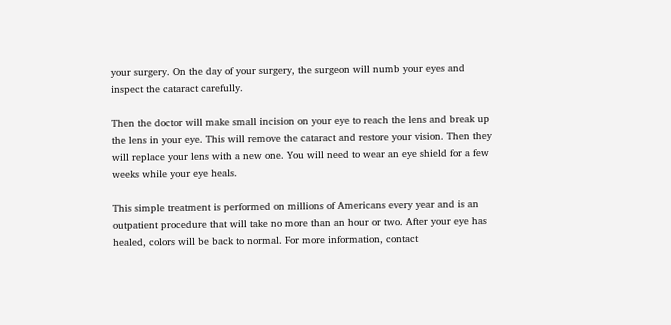your surgery. On the day of your surgery, the surgeon will numb your eyes and inspect the cataract carefully.

Then the doctor will make small incision on your eye to reach the lens and break up the lens in your eye. This will remove the cataract and restore your vision. Then they will replace your lens with a new one. You will need to wear an eye shield for a few weeks while your eye heals.

This simple treatment is performed on millions of Americans every year and is an outpatient procedure that will take no more than an hour or two. After your eye has healed, colors will be back to normal. For more information, contact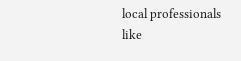local professionals like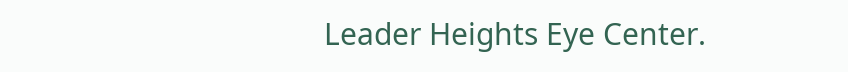Leader Heights Eye Center.